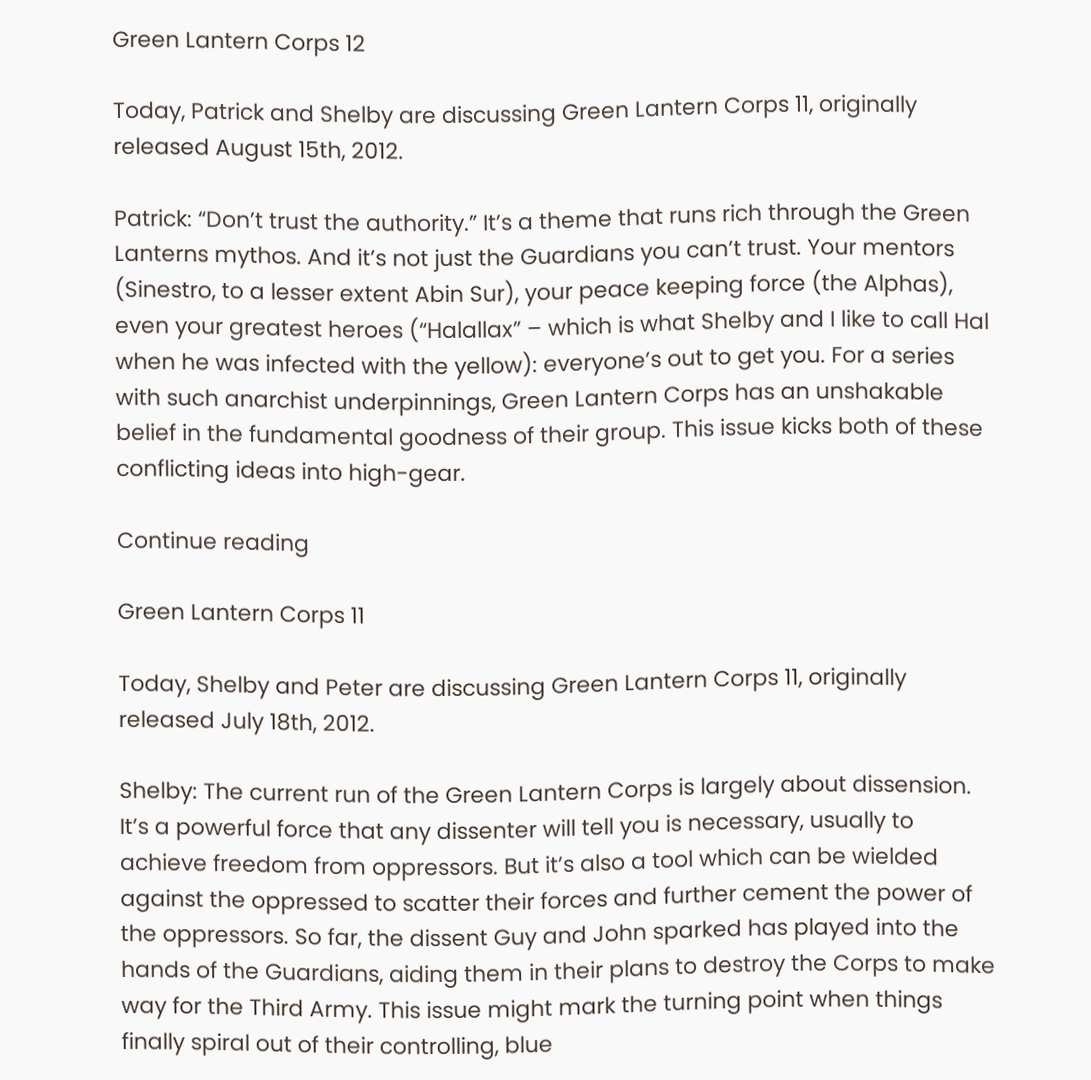Green Lantern Corps 12

Today, Patrick and Shelby are discussing Green Lantern Corps 11, originally released August 15th, 2012.

Patrick: “Don’t trust the authority.” It’s a theme that runs rich through the Green Lanterns mythos. And it’s not just the Guardians you can’t trust. Your mentors (Sinestro, to a lesser extent Abin Sur), your peace keeping force (the Alphas), even your greatest heroes (“Halallax” – which is what Shelby and I like to call Hal when he was infected with the yellow): everyone’s out to get you. For a series with such anarchist underpinnings, Green Lantern Corps has an unshakable belief in the fundamental goodness of their group. This issue kicks both of these conflicting ideas into high-gear.

Continue reading

Green Lantern Corps 11

Today, Shelby and Peter are discussing Green Lantern Corps 11, originally released July 18th, 2012.

Shelby: The current run of the Green Lantern Corps is largely about dissension. It’s a powerful force that any dissenter will tell you is necessary, usually to achieve freedom from oppressors. But it’s also a tool which can be wielded against the oppressed to scatter their forces and further cement the power of the oppressors. So far, the dissent Guy and John sparked has played into the hands of the Guardians, aiding them in their plans to destroy the Corps to make way for the Third Army. This issue might mark the turning point when things finally spiral out of their controlling, blue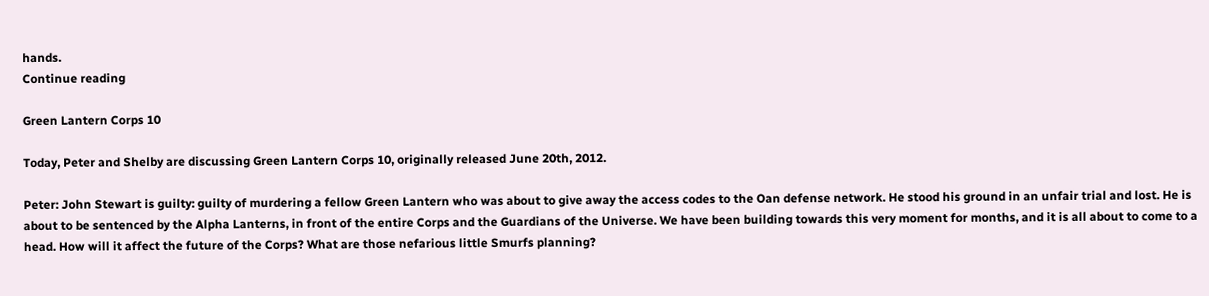hands.
Continue reading

Green Lantern Corps 10

Today, Peter and Shelby are discussing Green Lantern Corps 10, originally released June 20th, 2012.

Peter: John Stewart is guilty: guilty of murdering a fellow Green Lantern who was about to give away the access codes to the Oan defense network. He stood his ground in an unfair trial and lost. He is about to be sentenced by the Alpha Lanterns, in front of the entire Corps and the Guardians of the Universe. We have been building towards this very moment for months, and it is all about to come to a head. How will it affect the future of the Corps? What are those nefarious little Smurfs planning?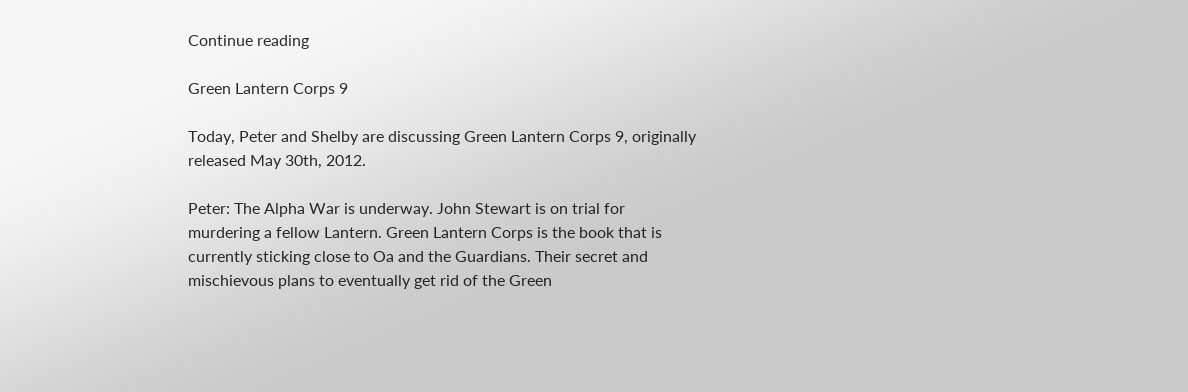Continue reading

Green Lantern Corps 9

Today, Peter and Shelby are discussing Green Lantern Corps 9, originally released May 30th, 2012.

Peter: The Alpha War is underway. John Stewart is on trial for murdering a fellow Lantern. Green Lantern Corps is the book that is currently sticking close to Oa and the Guardians. Their secret and mischievous plans to eventually get rid of the Green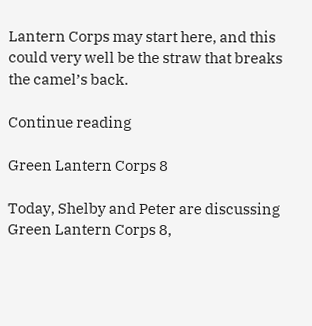Lantern Corps may start here, and this could very well be the straw that breaks the camel’s back.

Continue reading

Green Lantern Corps 8

Today, Shelby and Peter are discussing Green Lantern Corps 8,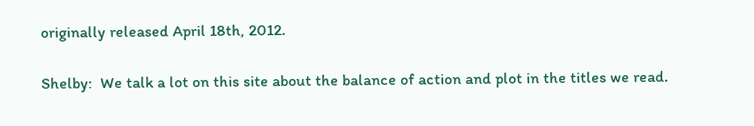originally released April 18th, 2012.

Shelby:  We talk a lot on this site about the balance of action and plot in the titles we read.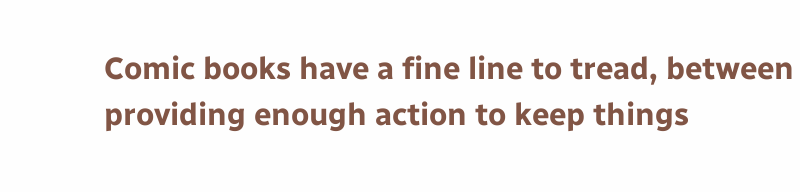Comic books have a fine line to tread, between providing enough action to keep things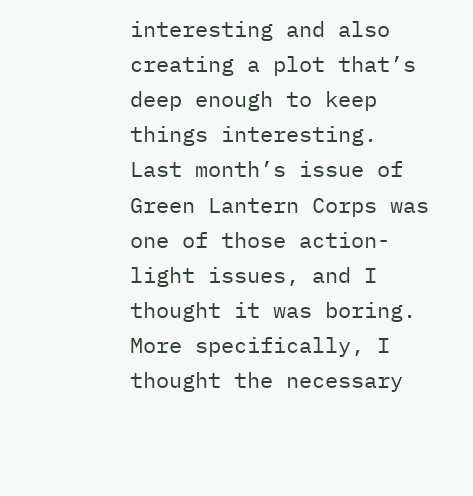interesting and also creating a plot that’s deep enough to keep things interesting. Last month’s issue of Green Lantern Corps was one of those action-light issues, and I thought it was boring. More specifically, I thought the necessary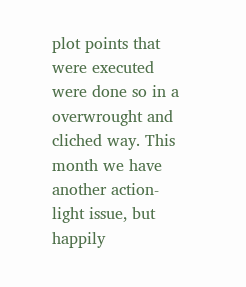plot points that were executed were done so in a overwrought and cliched way. This month we have another action-light issue, but happily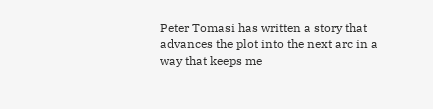Peter Tomasi has written a story that advances the plot into the next arc in a way that keeps me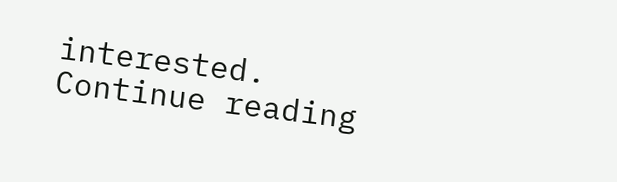interested.
Continue reading